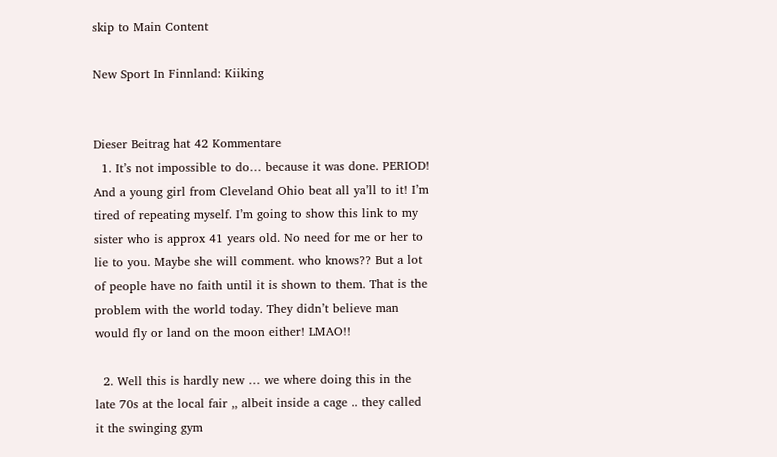skip to Main Content

New Sport In Finnland: Kiiking


Dieser Beitrag hat 42 Kommentare
  1. It’s not impossible to do… because it was done. PERIOD! And a young girl from Cleveland Ohio beat all ya’ll to it! I’m tired of repeating myself. I’m going to show this link to my sister who is approx 41 years old. No need for me or her to lie to you. Maybe she will comment. who knows?? But a lot of people have no faith until it is shown to them. That is the problem with the world today. They didn’t believe man would fly or land on the moon either! LMAO!!

  2. Well this is hardly new … we where doing this in the late 70s at the local fair ,, albeit inside a cage .. they called it the swinging gym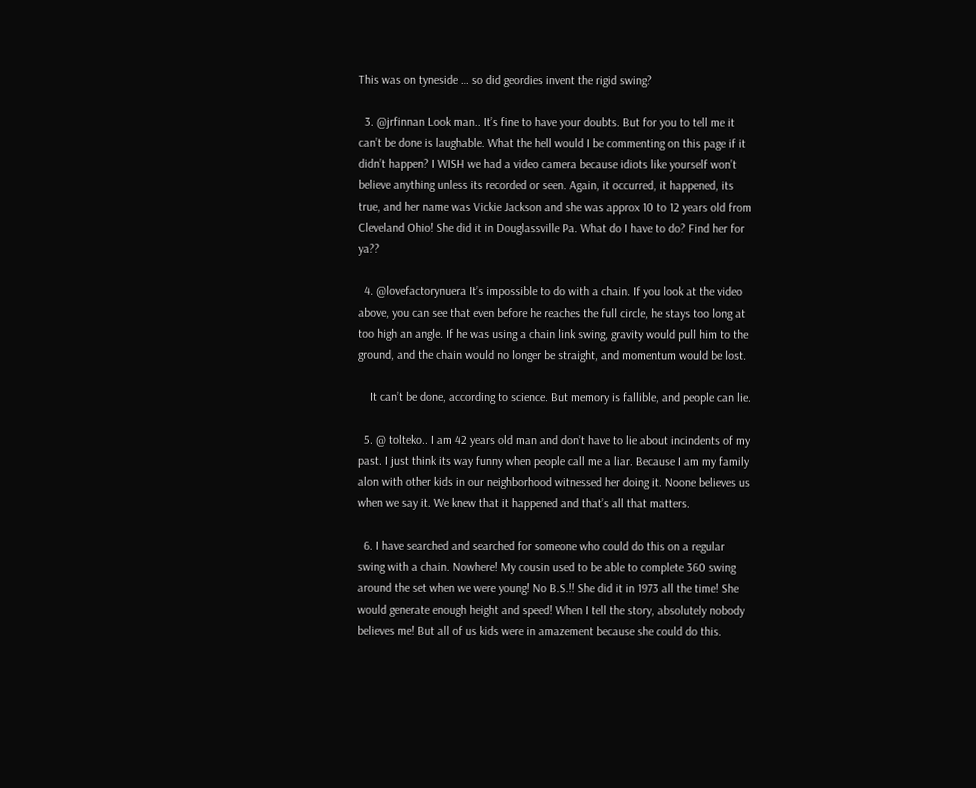This was on tyneside … so did geordies invent the rigid swing?

  3. @jrfinnan Look man.. It’s fine to have your doubts. But for you to tell me it can’t be done is laughable. What the hell would I be commenting on this page if it didn’t happen? I WISH we had a video camera because idiots like yourself won’t believe anything unless its recorded or seen. Again, it occurred, it happened, its true, and her name was Vickie Jackson and she was approx 10 to 12 years old from Cleveland Ohio! She did it in Douglassville Pa. What do I have to do? Find her for ya??

  4. @lovefactorynuera It’s impossible to do with a chain. If you look at the video above, you can see that even before he reaches the full circle, he stays too long at too high an angle. If he was using a chain link swing, gravity would pull him to the ground, and the chain would no longer be straight, and momentum would be lost.

    It can’t be done, according to science. But memory is fallible, and people can lie.

  5. @ tolteko.. I am 42 years old man and don’t have to lie about incindents of my past. I just think its way funny when people call me a liar. Because I am my family alon with other kids in our neighborhood witnessed her doing it. Noone believes us when we say it. We knew that it happened and that’s all that matters.

  6. I have searched and searched for someone who could do this on a regular swing with a chain. Nowhere! My cousin used to be able to complete 360 swing around the set when we were young! No B.S.!! She did it in 1973 all the time! She would generate enough height and speed! When I tell the story, absolutely nobody believes me! But all of us kids were in amazement because she could do this.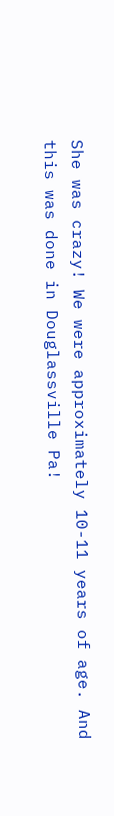She was crazy! We were approximately 10-11 years of age. And this was done in Douglassville Pa!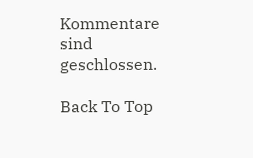Kommentare sind geschlossen.

Back To Top